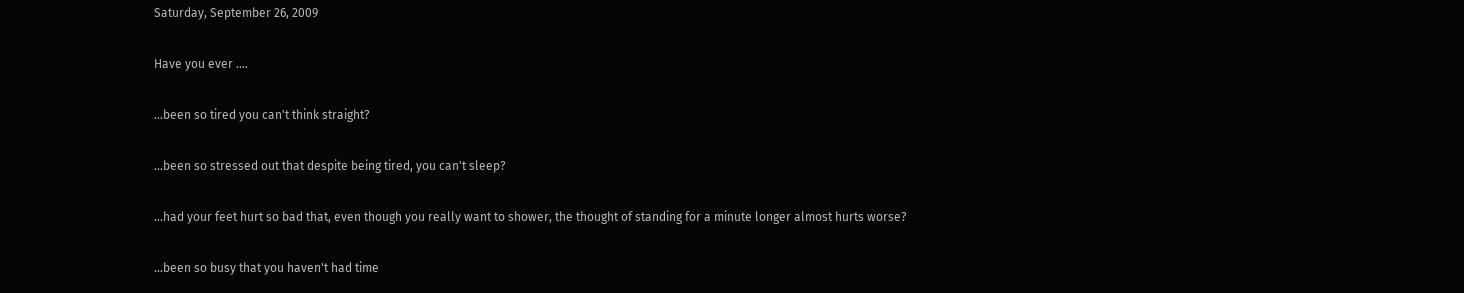Saturday, September 26, 2009

Have you ever ....

...been so tired you can't think straight?

...been so stressed out that despite being tired, you can't sleep?

...had your feet hurt so bad that, even though you really want to shower, the thought of standing for a minute longer almost hurts worse?

...been so busy that you haven't had time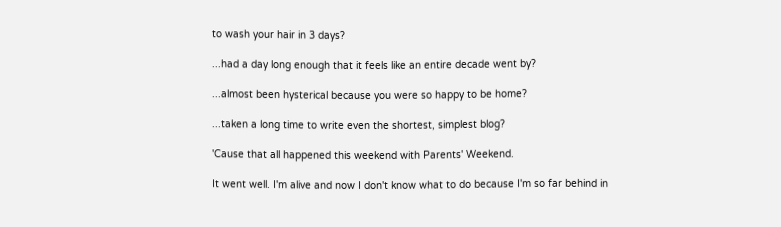to wash your hair in 3 days?

...had a day long enough that it feels like an entire decade went by?

...almost been hysterical because you were so happy to be home?

...taken a long time to write even the shortest, simplest blog?

'Cause that all happened this weekend with Parents' Weekend.

It went well. I'm alive and now I don't know what to do because I'm so far behind in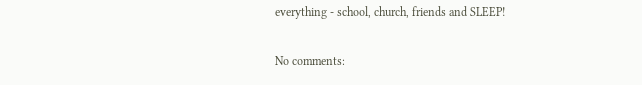everything - school, church, friends and SLEEP!

No comments: